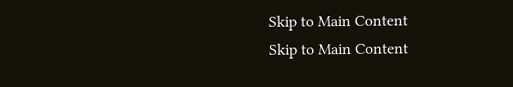Skip to Main Content
Skip to Main Content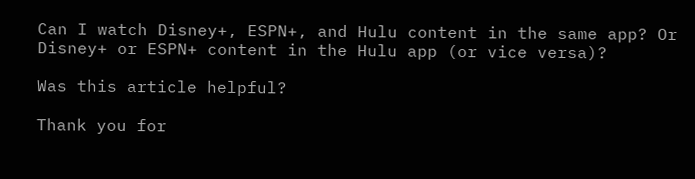Can I watch Disney+, ESPN+, and Hulu content in the same app? Or Disney+ or ESPN+ content in the Hulu app (or vice versa)?

Was this article helpful?

Thank you for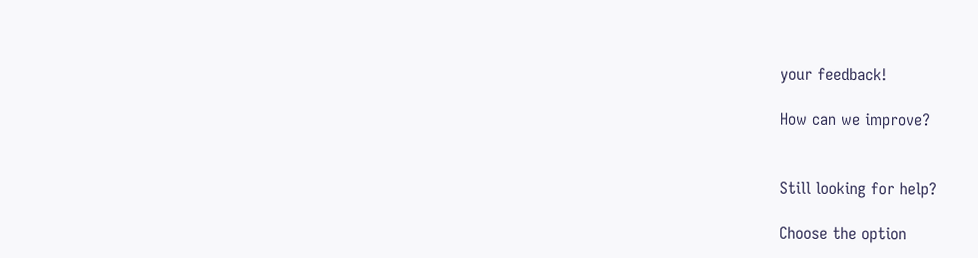your feedback!

How can we improve?


Still looking for help?

Choose the option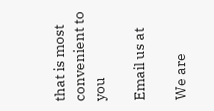that is most convenient to you

Email us at

We are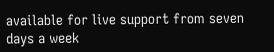available for live support from seven days a week